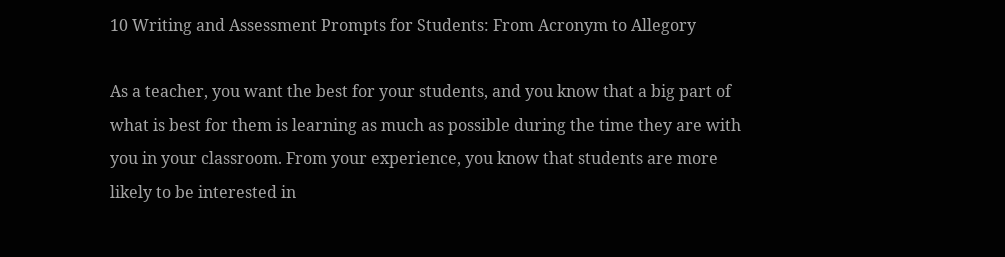10 Writing and Assessment Prompts for Students: From Acronym to Allegory

As a teacher, you want the best for your students, and you know that a big part of what is best for them is learning as much as possible during the time they are with you in your classroom. From your experience, you know that students are more likely to be interested in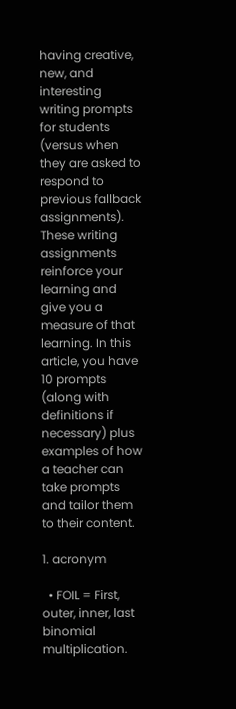having creative, new, and interesting writing prompts for students (versus when they are asked to respond to previous fallback assignments). These writing assignments reinforce your learning and give you a measure of that learning. In this article, you have 10 prompts (along with definitions if necessary) plus examples of how a teacher can take prompts and tailor them to their content.

1. acronym

  • FOIL = First, outer, inner, last binomial multiplication.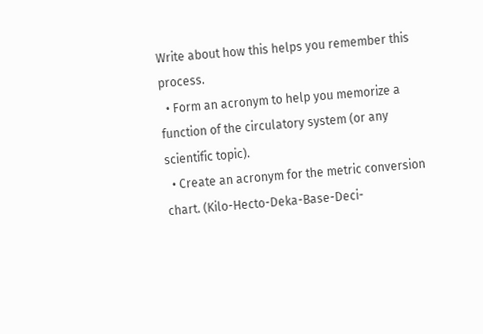Write about how this helps you remember this process.
  • Form an acronym to help you memorize a function of the circulatory system (or any scientific topic).
  • Create an acronym for the metric conversion chart. (Kilo-Hecto-Deka-Base-Deci-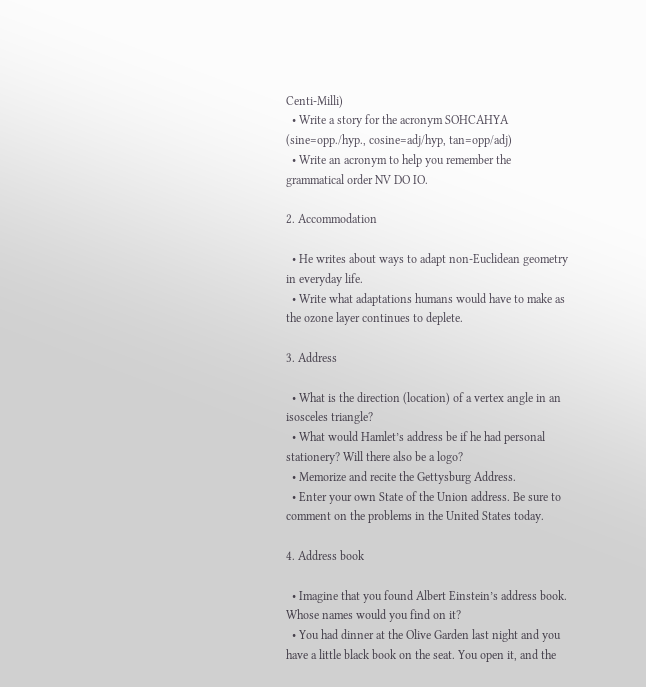Centi-Milli)
  • Write a story for the acronym SOHCAHYA (sine=opp./hyp., cosine=adj/hyp, tan=opp/adj)
  • Write an acronym to help you remember the grammatical order NV DO IO.

2. Accommodation

  • He writes about ways to adapt non-Euclidean geometry in everyday life.
  • Write what adaptations humans would have to make as the ozone layer continues to deplete.

3. Address

  • What is the direction (location) of a vertex angle in an isosceles triangle?
  • What would Hamlet’s address be if he had personal stationery? Will there also be a logo?
  • Memorize and recite the Gettysburg Address.
  • Enter your own State of the Union address. Be sure to comment on the problems in the United States today.

4. Address book

  • Imagine that you found Albert Einstein’s address book. Whose names would you find on it?
  • You had dinner at the Olive Garden last night and you have a little black book on the seat. You open it, and the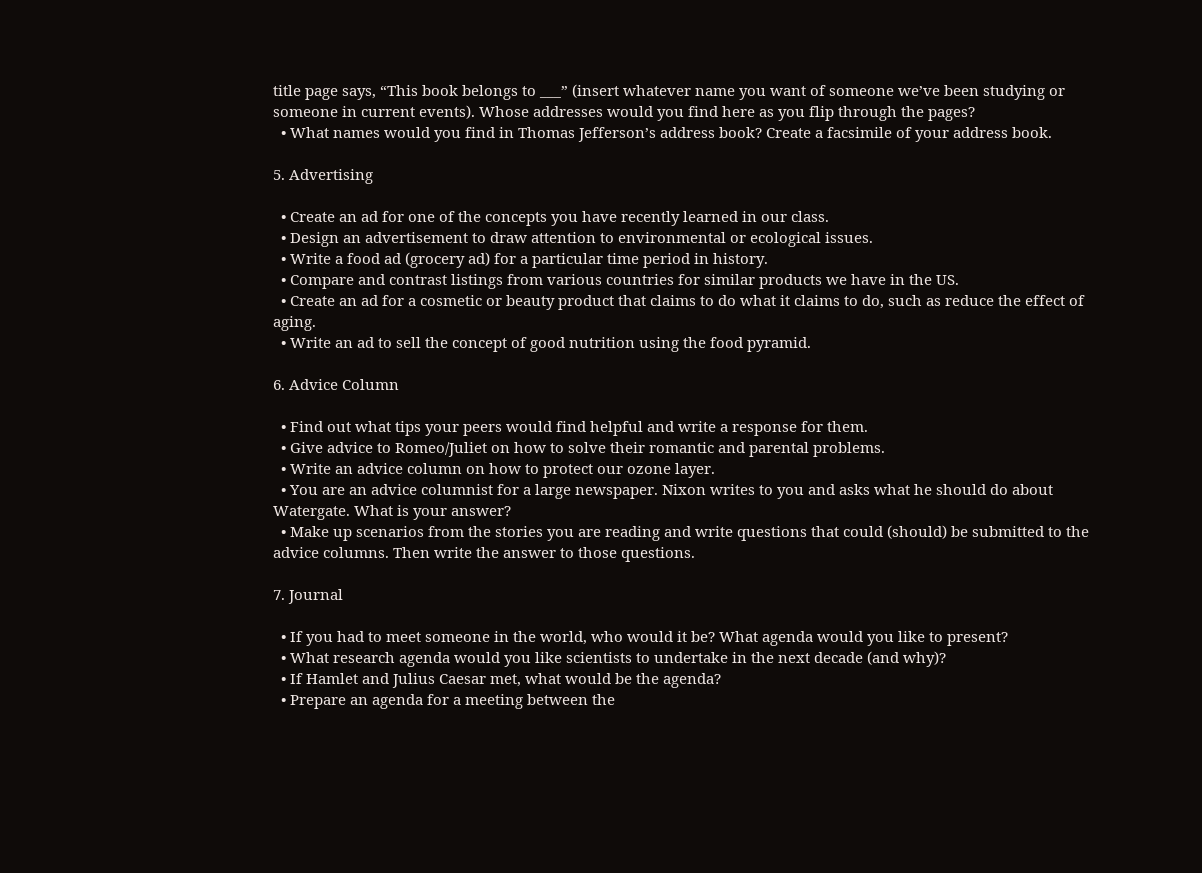title page says, “This book belongs to ___” (insert whatever name you want of someone we’ve been studying or someone in current events). Whose addresses would you find here as you flip through the pages?
  • What names would you find in Thomas Jefferson’s address book? Create a facsimile of your address book.

5. Advertising

  • Create an ad for one of the concepts you have recently learned in our class.
  • Design an advertisement to draw attention to environmental or ecological issues.
  • Write a food ad (grocery ad) for a particular time period in history.
  • Compare and contrast listings from various countries for similar products we have in the US.
  • Create an ad for a cosmetic or beauty product that claims to do what it claims to do, such as reduce the effect of aging.
  • Write an ad to sell the concept of good nutrition using the food pyramid.

6. Advice Column

  • Find out what tips your peers would find helpful and write a response for them.
  • Give advice to Romeo/Juliet on how to solve their romantic and parental problems.
  • Write an advice column on how to protect our ozone layer.
  • You are an advice columnist for a large newspaper. Nixon writes to you and asks what he should do about Watergate. What is your answer?
  • Make up scenarios from the stories you are reading and write questions that could (should) be submitted to the advice columns. Then write the answer to those questions.

7. Journal

  • If you had to meet someone in the world, who would it be? What agenda would you like to present?
  • What research agenda would you like scientists to undertake in the next decade (and why)?
  • If Hamlet and Julius Caesar met, what would be the agenda?
  • Prepare an agenda for a meeting between the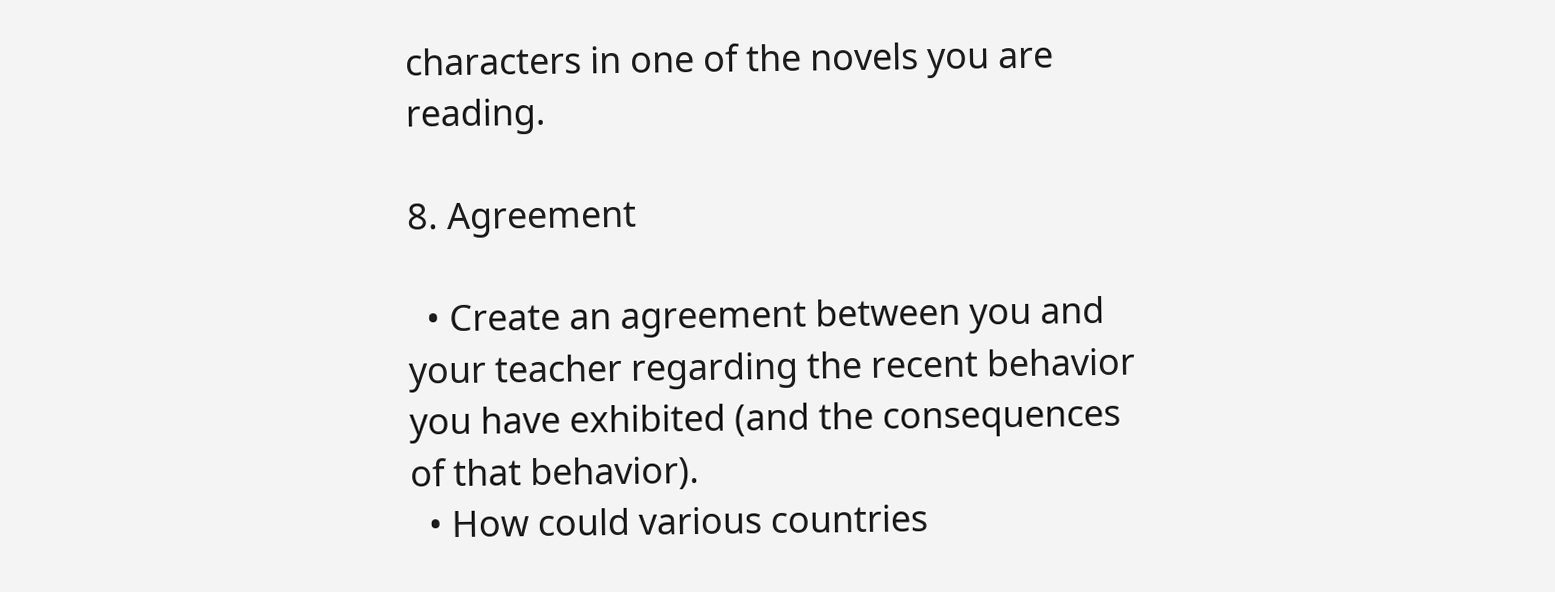characters in one of the novels you are reading.

8. Agreement

  • Create an agreement between you and your teacher regarding the recent behavior you have exhibited (and the consequences of that behavior).
  • How could various countries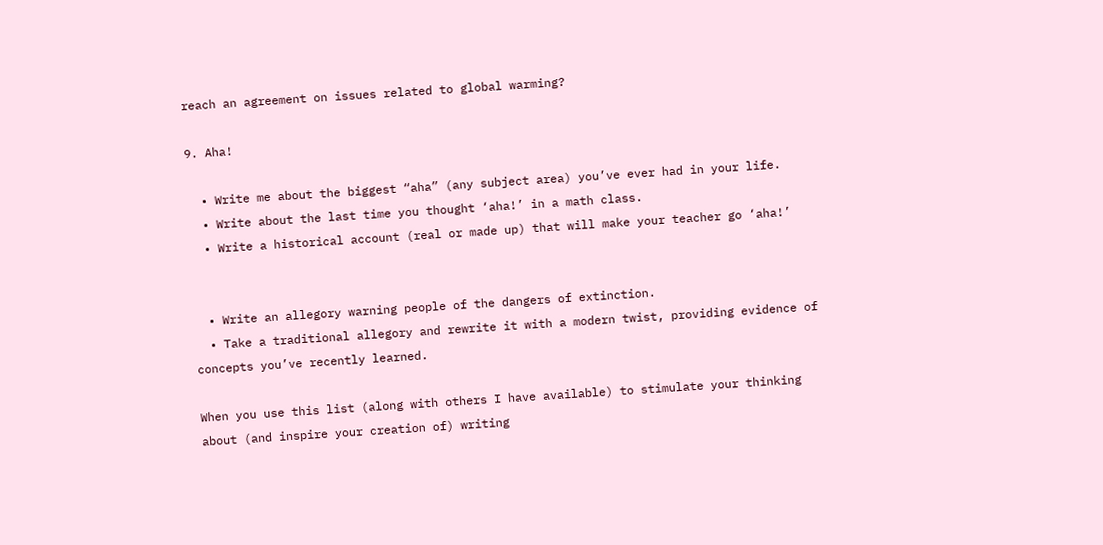reach an agreement on issues related to global warming?

9. Aha!

  • Write me about the biggest “aha” (any subject area) you’ve ever had in your life.
  • Write about the last time you thought ‘aha!’ in a math class.
  • Write a historical account (real or made up) that will make your teacher go ‘aha!’


  • Write an allegory warning people of the dangers of extinction.
  • Take a traditional allegory and rewrite it with a modern twist, providing evidence of concepts you’ve recently learned.

When you use this list (along with others I have available) to stimulate your thinking about (and inspire your creation of) writing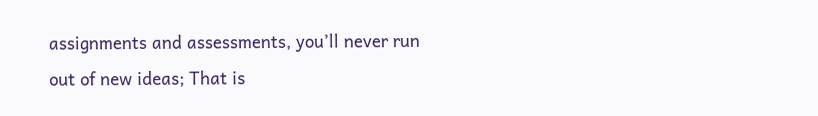assignments and assessments, you’ll never run out of new ideas; That is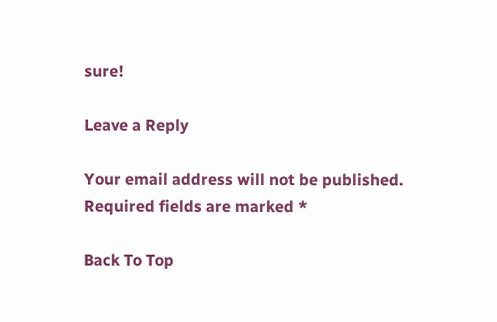sure!

Leave a Reply

Your email address will not be published. Required fields are marked *

Back To Top